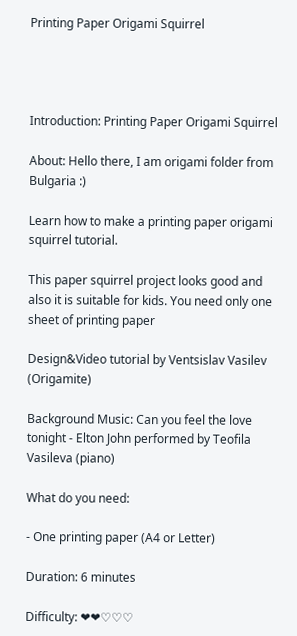Printing Paper Origami Squirrel




Introduction: Printing Paper Origami Squirrel

About: Hello there, I am origami folder from Bulgaria :)

Learn how to make a printing paper origami squirrel tutorial.

This paper squirrel project looks good and also it is suitable for kids. You need only one sheet of printing paper

Design&Video tutorial by Ventsislav Vasilev (Origamite)

Background Music: Can you feel the love tonight - Elton John performed by Teofila Vasileva (piano)

What do you need:

- One printing paper (A4 or Letter)

Duration: 6 minutes

Difficulty: ❤❤♡♡♡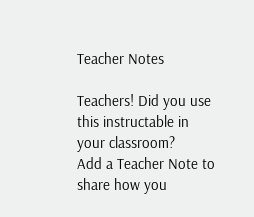Teacher Notes

Teachers! Did you use this instructable in your classroom?
Add a Teacher Note to share how you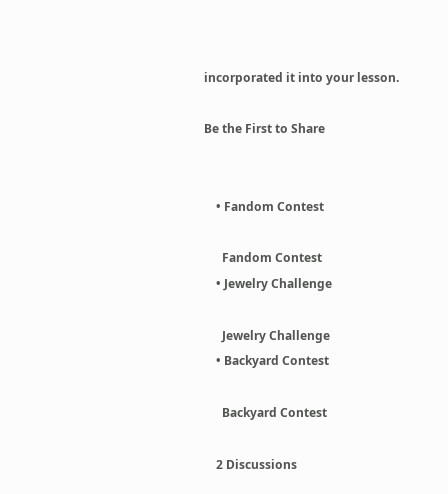incorporated it into your lesson.

Be the First to Share


    • Fandom Contest

      Fandom Contest
    • Jewelry Challenge

      Jewelry Challenge
    • Backyard Contest

      Backyard Contest

    2 Discussions